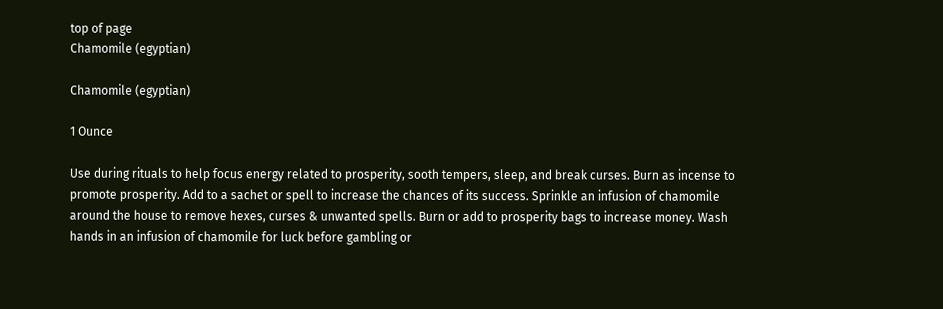top of page
Chamomile (egyptian)

Chamomile (egyptian)

1 Ounce

Use during rituals to help focus energy related to prosperity, sooth tempers, sleep, and break curses. Burn as incense to promote prosperity. Add to a sachet or spell to increase the chances of its success. Sprinkle an infusion of chamomile around the house to remove hexes, curses & unwanted spells. Burn or add to prosperity bags to increase money. Wash hands in an infusion of chamomile for luck before gambling or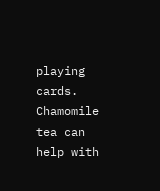playing cards. Chamomile tea can help with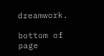dreamwork.

bottom of page